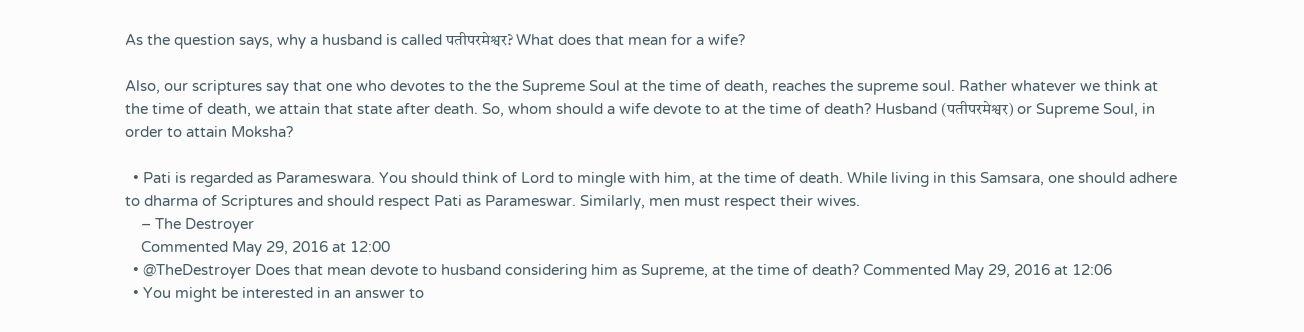As the question says, why a husband is called पतीपरमेश्वर? What does that mean for a wife?

Also, our scriptures say that one who devotes to the the Supreme Soul at the time of death, reaches the supreme soul. Rather whatever we think at the time of death, we attain that state after death. So, whom should a wife devote to at the time of death? Husband (पतीपरमेश्वर) or Supreme Soul, in order to attain Moksha?

  • Pati is regarded as Parameswara. You should think of Lord to mingle with him, at the time of death. While living in this Samsara, one should adhere to dharma of Scriptures and should respect Pati as Parameswar. Similarly, men must respect their wives.
    – The Destroyer
    Commented May 29, 2016 at 12:00
  • @TheDestroyer Does that mean devote to husband considering him as Supreme, at the time of death? Commented May 29, 2016 at 12:06
  • You might be interested in an answer to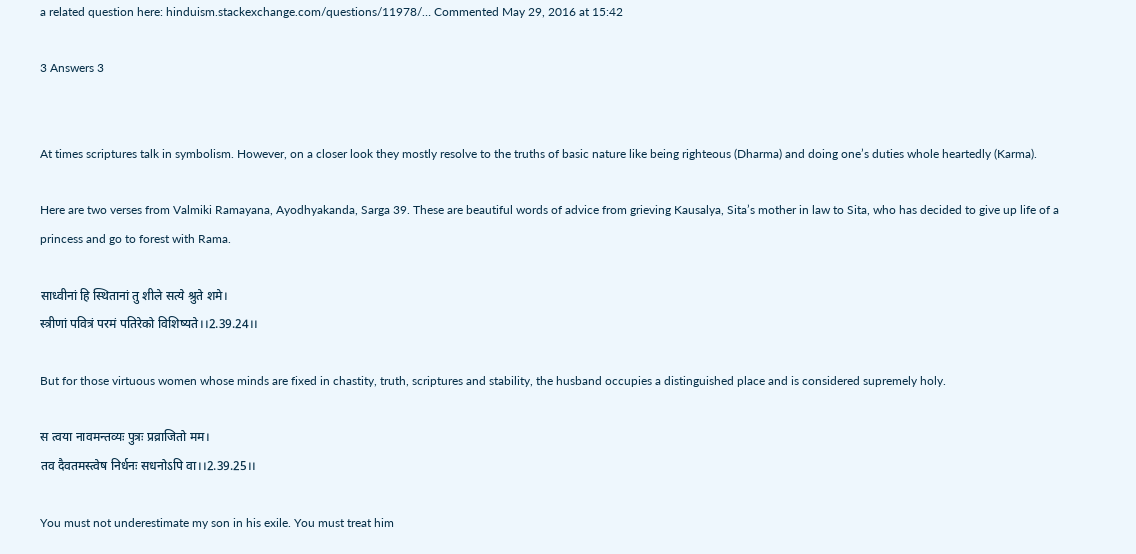a related question here: hinduism.stackexchange.com/questions/11978/… Commented May 29, 2016 at 15:42

3 Answers 3


At times scriptures talk in symbolism. However, on a closer look they mostly resolve to the truths of basic nature like being righteous (Dharma) and doing one’s duties whole heartedly (Karma).

Here are two verses from Valmiki Ramayana, Ayodhyakanda, Sarga 39. These are beautiful words of advice from grieving Kausalya, Sita’s mother in law to Sita, who has decided to give up life of a princess and go to forest with Rama.

साध्वीनां हि स्थितानां तु शीले सत्ये श्रुते शमे।
स्त्रीणां पवित्रं परमं पतिरेको विशिष्यते।।2.39.24।।

But for those virtuous women whose minds are fixed in chastity, truth, scriptures and stability, the husband occupies a distinguished place and is considered supremely holy.

स त्वया नावमन्तव्यः पुत्रः प्रव्राजितो मम।
तव दैवतमस्त्वेष निर्धनः सधनोऽपि वा।।2.39.25।।

You must not underestimate my son in his exile. You must treat him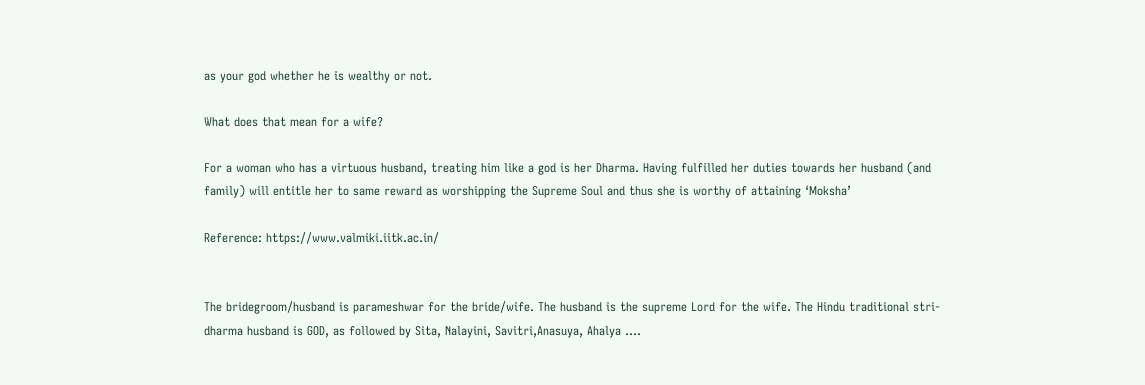as your god whether he is wealthy or not.

What does that mean for a wife?

For a woman who has a virtuous husband, treating him like a god is her Dharma. Having fulfilled her duties towards her husband (and family) will entitle her to same reward as worshipping the Supreme Soul and thus she is worthy of attaining ‘Moksha’

Reference: https://www.valmiki.iitk.ac.in/


The bridegroom/husband is parameshwar for the bride/wife. The husband is the supreme Lord for the wife. The Hindu traditional stri-dharma husband is GOD, as followed by Sita, Nalayini, Savitri,Anasuya, Ahalya ....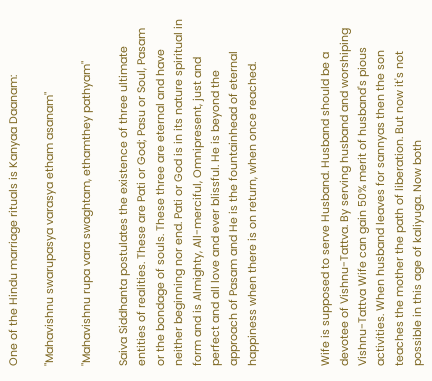One of the Hindu marriage rituals is Kanyaa Daanam:

"Mahavishnu swarupasya varasya etham asanam"

"Mahavishnu rupa vara swaghtam, ethamthey pathyam"

Saiva Siddhanta postulates the existence of three ultimate entities of realities. These are Pati or God; Pasu or Soul, Pasam or the bondage of souls. These three are eternal and have neither beginning nor end. Pati or God is in its nature spiritual in form and is Almighty, All-merciful, Omnipresent, just and perfect and all love and ever blissful. He is beyond the approach of Pasam and He is the fountainhead of eternal happiness when there is on return, when once reached.



Wife is supposed to serve Husband. Husband should be a devotee of Vishnu-Tattva. By serving husband and worshiping Vishnu-Tattva Wife can gain 50% merit of husband's pious activities. When husband leaves for sannyas then the son teaches the mother the path of liberation. But now it's not possible in this age of kaliyuga. Now both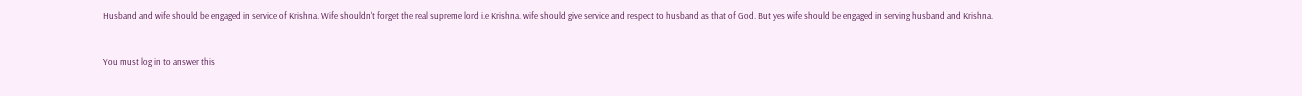Husband and wife should be engaged in service of Krishna. Wife shouldn't forget the real supreme lord i.e Krishna. wife should give service and respect to husband as that of God. But yes wife should be engaged in serving husband and Krishna.


You must log in to answer this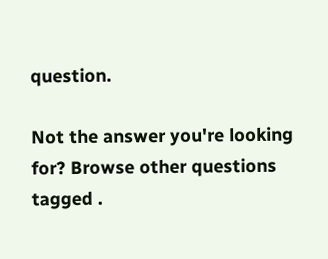question.

Not the answer you're looking for? Browse other questions tagged .